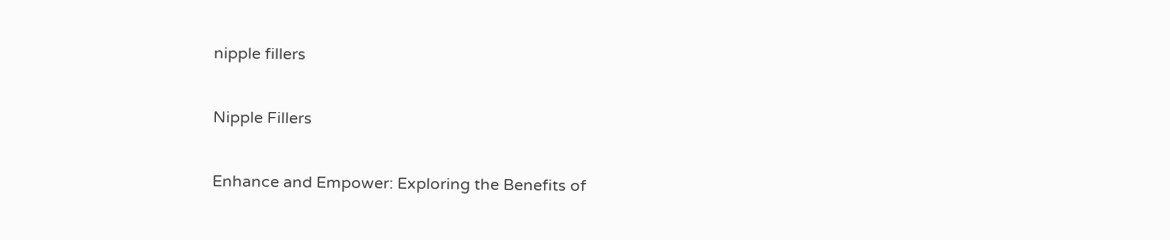nipple fillers

Nipple Fillers

Enhance and Empower: Exploring the Benefits of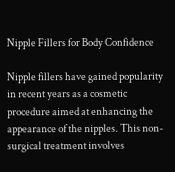Nipple Fillers for Body Confidence

Nipple fillers have gained popularity in recent years as a cosmetic procedure aimed at enhancing the appearance of the nipples. This non-surgical treatment involves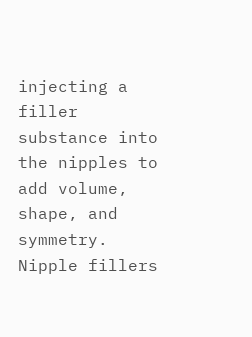injecting a filler substance into the nipples to add volume, shape, and symmetry. Nipple fillers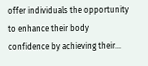offer individuals the opportunity to enhance their body confidence by achieving their...